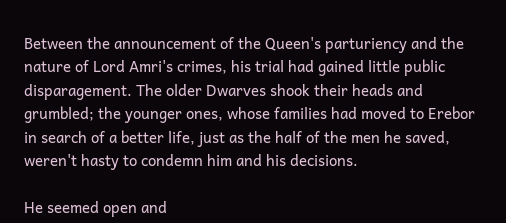Between the announcement of the Queen's parturiency and the nature of Lord Amri's crimes, his trial had gained little public disparagement. The older Dwarves shook their heads and grumbled; the younger ones, whose families had moved to Erebor in search of a better life, just as the half of the men he saved, weren't hasty to condemn him and his decisions.

He seemed open and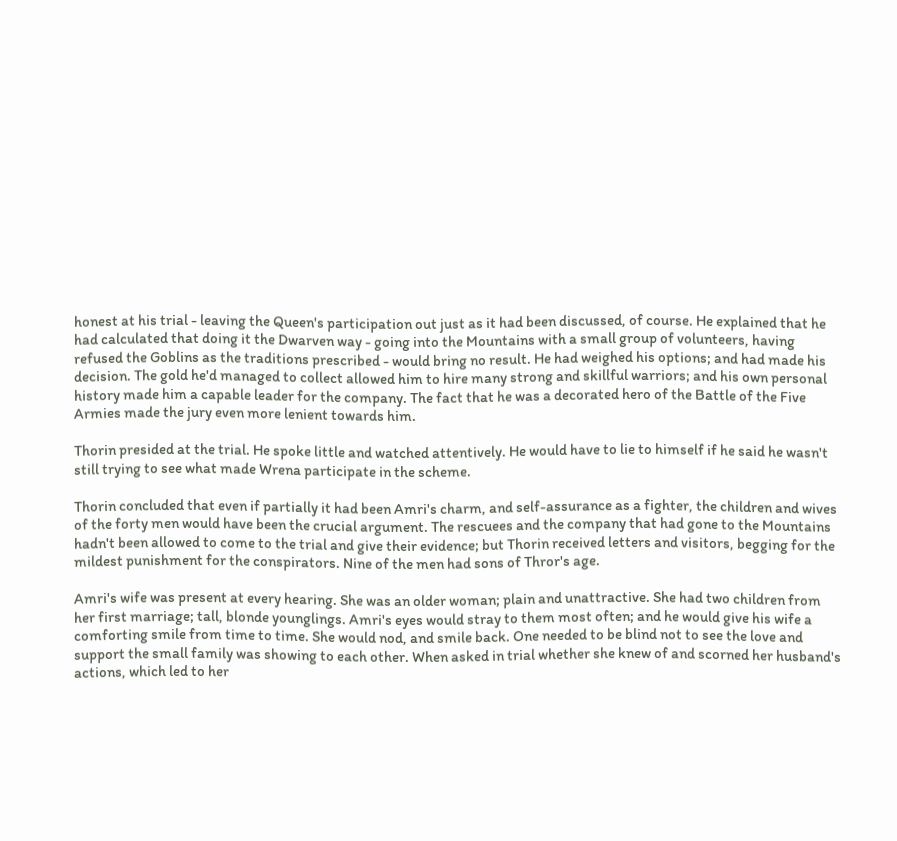honest at his trial - leaving the Queen's participation out just as it had been discussed, of course. He explained that he had calculated that doing it the Dwarven way - going into the Mountains with a small group of volunteers, having refused the Goblins as the traditions prescribed - would bring no result. He had weighed his options; and had made his decision. The gold he'd managed to collect allowed him to hire many strong and skillful warriors; and his own personal history made him a capable leader for the company. The fact that he was a decorated hero of the Battle of the Five Armies made the jury even more lenient towards him.

Thorin presided at the trial. He spoke little and watched attentively. He would have to lie to himself if he said he wasn't still trying to see what made Wrena participate in the scheme.

Thorin concluded that even if partially it had been Amri's charm, and self-assurance as a fighter, the children and wives of the forty men would have been the crucial argument. The rescuees and the company that had gone to the Mountains hadn't been allowed to come to the trial and give their evidence; but Thorin received letters and visitors, begging for the mildest punishment for the conspirators. Nine of the men had sons of Thror's age.

Amri's wife was present at every hearing. She was an older woman; plain and unattractive. She had two children from her first marriage; tall, blonde younglings. Amri's eyes would stray to them most often; and he would give his wife a comforting smile from time to time. She would nod, and smile back. One needed to be blind not to see the love and support the small family was showing to each other. When asked in trial whether she knew of and scorned her husband's actions, which led to her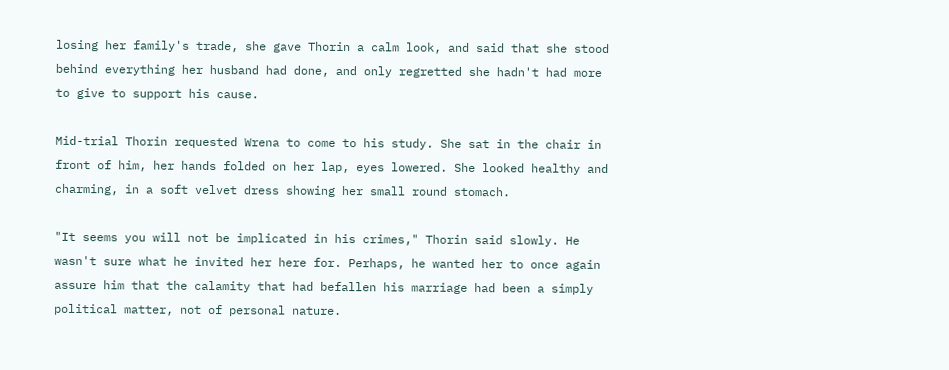losing her family's trade, she gave Thorin a calm look, and said that she stood behind everything her husband had done, and only regretted she hadn't had more to give to support his cause.

Mid-trial Thorin requested Wrena to come to his study. She sat in the chair in front of him, her hands folded on her lap, eyes lowered. She looked healthy and charming, in a soft velvet dress showing her small round stomach.

"It seems you will not be implicated in his crimes," Thorin said slowly. He wasn't sure what he invited her here for. Perhaps, he wanted her to once again assure him that the calamity that had befallen his marriage had been a simply political matter, not of personal nature.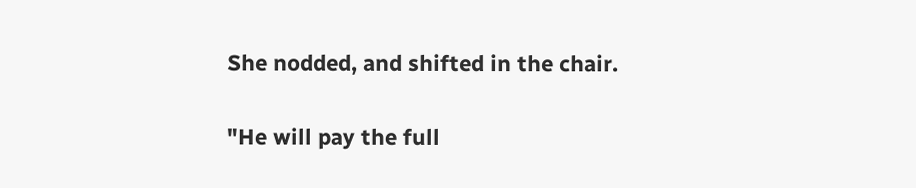She nodded, and shifted in the chair.

"He will pay the full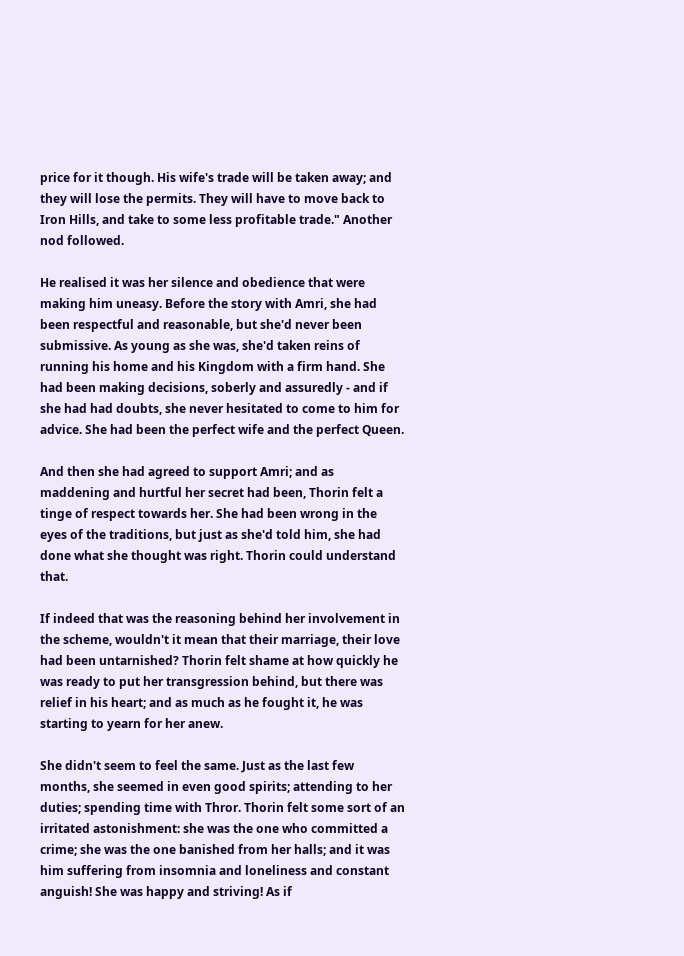price for it though. His wife's trade will be taken away; and they will lose the permits. They will have to move back to Iron Hills, and take to some less profitable trade." Another nod followed.

He realised it was her silence and obedience that were making him uneasy. Before the story with Amri, she had been respectful and reasonable, but she'd never been submissive. As young as she was, she'd taken reins of running his home and his Kingdom with a firm hand. She had been making decisions, soberly and assuredly - and if she had had doubts, she never hesitated to come to him for advice. She had been the perfect wife and the perfect Queen.

And then she had agreed to support Amri; and as maddening and hurtful her secret had been, Thorin felt a tinge of respect towards her. She had been wrong in the eyes of the traditions, but just as she'd told him, she had done what she thought was right. Thorin could understand that.

If indeed that was the reasoning behind her involvement in the scheme, wouldn't it mean that their marriage, their love had been untarnished? Thorin felt shame at how quickly he was ready to put her transgression behind, but there was relief in his heart; and as much as he fought it, he was starting to yearn for her anew.

She didn't seem to feel the same. Just as the last few months, she seemed in even good spirits; attending to her duties; spending time with Thror. Thorin felt some sort of an irritated astonishment: she was the one who committed a crime; she was the one banished from her halls; and it was him suffering from insomnia and loneliness and constant anguish! She was happy and striving! As if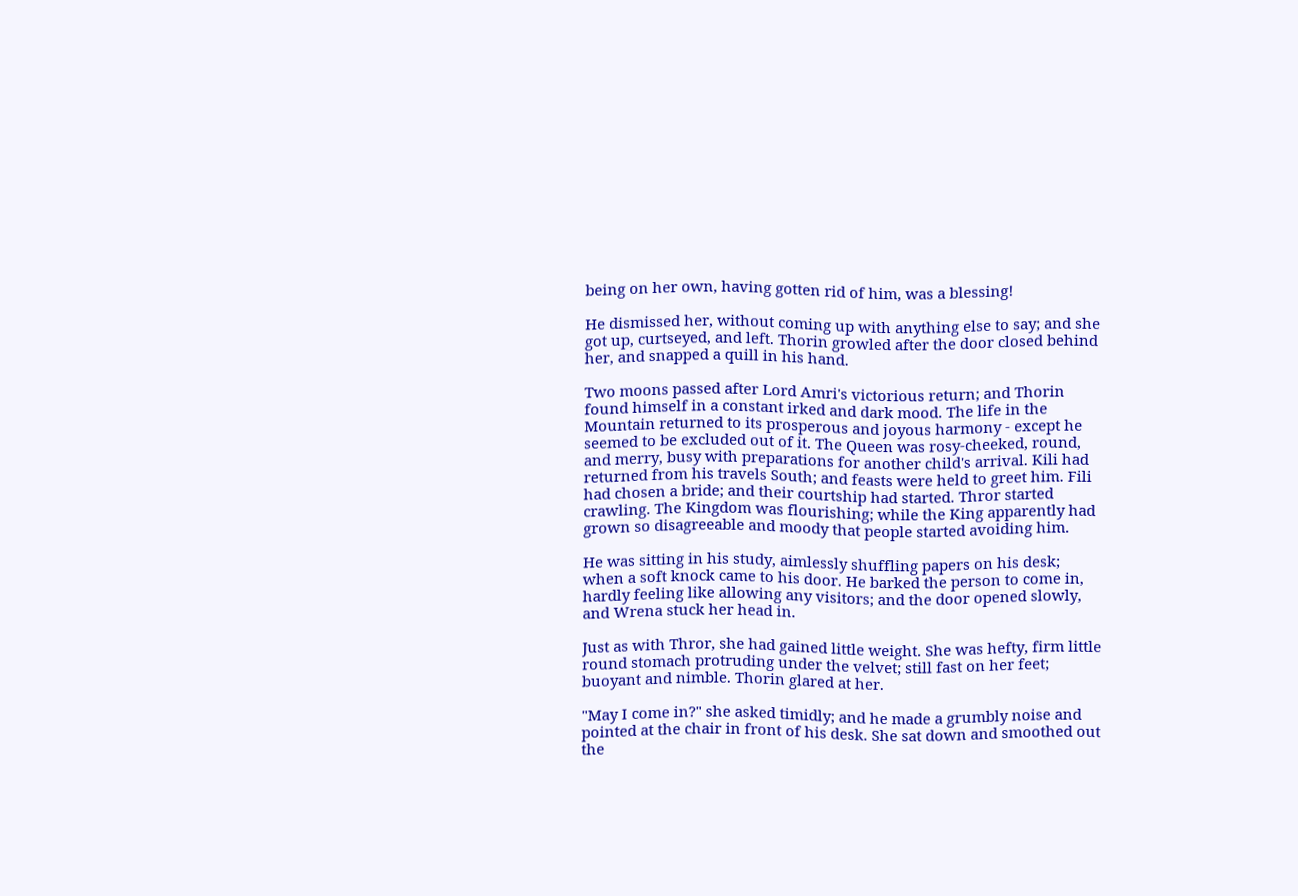being on her own, having gotten rid of him, was a blessing!

He dismissed her, without coming up with anything else to say; and she got up, curtseyed, and left. Thorin growled after the door closed behind her, and snapped a quill in his hand.

Two moons passed after Lord Amri's victorious return; and Thorin found himself in a constant irked and dark mood. The life in the Mountain returned to its prosperous and joyous harmony - except he seemed to be excluded out of it. The Queen was rosy-cheeked, round, and merry, busy with preparations for another child's arrival. Kili had returned from his travels South; and feasts were held to greet him. Fili had chosen a bride; and their courtship had started. Thror started crawling. The Kingdom was flourishing; while the King apparently had grown so disagreeable and moody that people started avoiding him.

He was sitting in his study, aimlessly shuffling papers on his desk; when a soft knock came to his door. He barked the person to come in, hardly feeling like allowing any visitors; and the door opened slowly, and Wrena stuck her head in.

Just as with Thror, she had gained little weight. She was hefty, firm little round stomach protruding under the velvet; still fast on her feet; buoyant and nimble. Thorin glared at her.

"May I come in?" she asked timidly; and he made a grumbly noise and pointed at the chair in front of his desk. She sat down and smoothed out the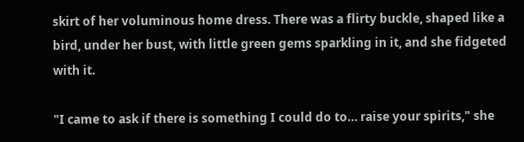skirt of her voluminous home dress. There was a flirty buckle, shaped like a bird, under her bust, with little green gems sparkling in it, and she fidgeted with it.

"I came to ask if there is something I could do to… raise your spirits," she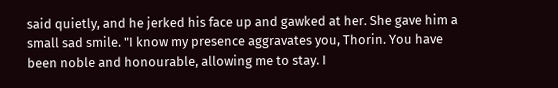said quietly, and he jerked his face up and gawked at her. She gave him a small sad smile. "I know my presence aggravates you, Thorin. You have been noble and honourable, allowing me to stay. I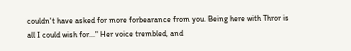couldn't have asked for more forbearance from you. Being here with Thror is all I could wish for..." Her voice trembled, and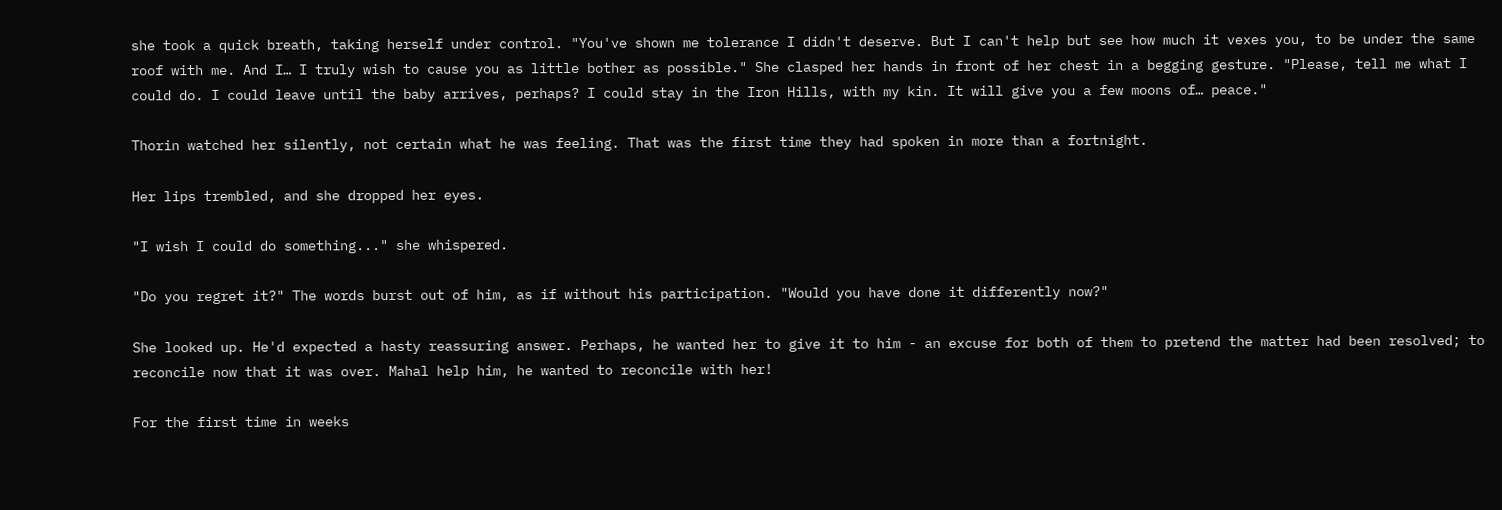she took a quick breath, taking herself under control. "You've shown me tolerance I didn't deserve. But I can't help but see how much it vexes you, to be under the same roof with me. And I… I truly wish to cause you as little bother as possible." She clasped her hands in front of her chest in a begging gesture. "Please, tell me what I could do. I could leave until the baby arrives, perhaps? I could stay in the Iron Hills, with my kin. It will give you a few moons of… peace."

Thorin watched her silently, not certain what he was feeling. That was the first time they had spoken in more than a fortnight.

Her lips trembled, and she dropped her eyes.

"I wish I could do something..." she whispered.

"Do you regret it?" The words burst out of him, as if without his participation. "Would you have done it differently now?"

She looked up. He'd expected a hasty reassuring answer. Perhaps, he wanted her to give it to him - an excuse for both of them to pretend the matter had been resolved; to reconcile now that it was over. Mahal help him, he wanted to reconcile with her!

For the first time in weeks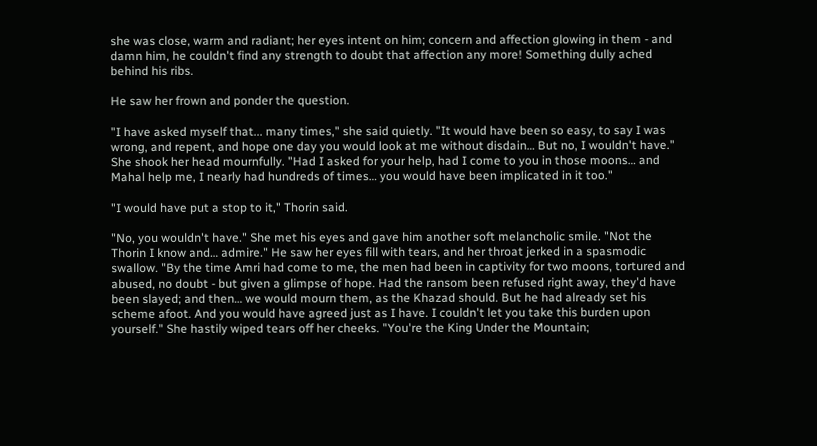she was close, warm and radiant; her eyes intent on him; concern and affection glowing in them - and damn him, he couldn't find any strength to doubt that affection any more! Something dully ached behind his ribs.

He saw her frown and ponder the question.

"I have asked myself that... many times," she said quietly. "It would have been so easy, to say I was wrong, and repent, and hope one day you would look at me without disdain… But no, I wouldn't have." She shook her head mournfully. "Had I asked for your help, had I come to you in those moons… and Mahal help me, I nearly had hundreds of times… you would have been implicated in it too."

"I would have put a stop to it," Thorin said.

"No, you wouldn't have." She met his eyes and gave him another soft melancholic smile. "Not the Thorin I know and… admire." He saw her eyes fill with tears, and her throat jerked in a spasmodic swallow. "By the time Amri had come to me, the men had been in captivity for two moons, tortured and abused, no doubt - but given a glimpse of hope. Had the ransom been refused right away, they'd have been slayed; and then… we would mourn them, as the Khazad should. But he had already set his scheme afoot. And you would have agreed just as I have. I couldn't let you take this burden upon yourself." She hastily wiped tears off her cheeks. "You're the King Under the Mountain;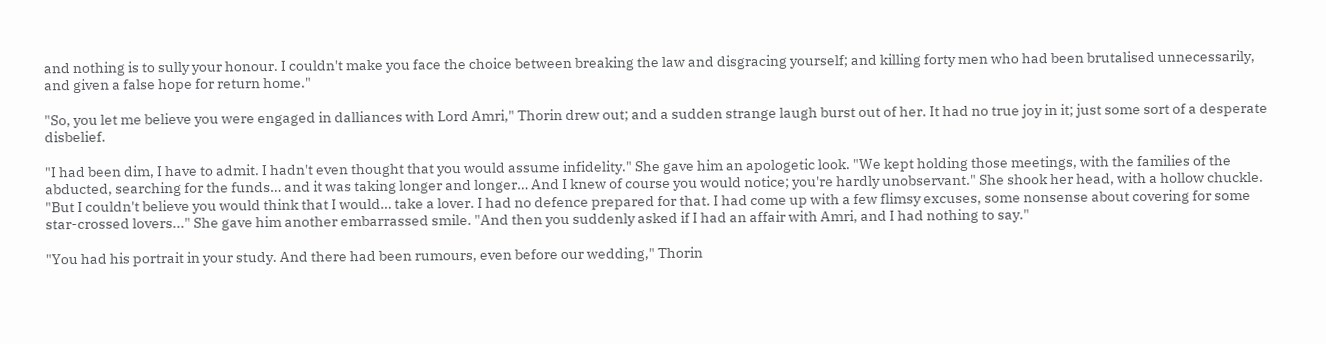and nothing is to sully your honour. I couldn't make you face the choice between breaking the law and disgracing yourself; and killing forty men who had been brutalised unnecessarily, and given a false hope for return home."

"So, you let me believe you were engaged in dalliances with Lord Amri," Thorin drew out; and a sudden strange laugh burst out of her. It had no true joy in it; just some sort of a desperate disbelief.

"I had been dim, I have to admit. I hadn't even thought that you would assume infidelity." She gave him an apologetic look. "We kept holding those meetings, with the families of the abducted, searching for the funds… and it was taking longer and longer… And I knew of course you would notice; you're hardly unobservant." She shook her head, with a hollow chuckle. "But I couldn't believe you would think that I would… take a lover. I had no defence prepared for that. I had come up with a few flimsy excuses, some nonsense about covering for some star-crossed lovers..." She gave him another embarrassed smile. "And then you suddenly asked if I had an affair with Amri, and I had nothing to say."

"You had his portrait in your study. And there had been rumours, even before our wedding," Thorin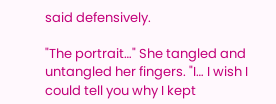said defensively.

"The portrait…" She tangled and untangled her fingers. "I… I wish I could tell you why I kept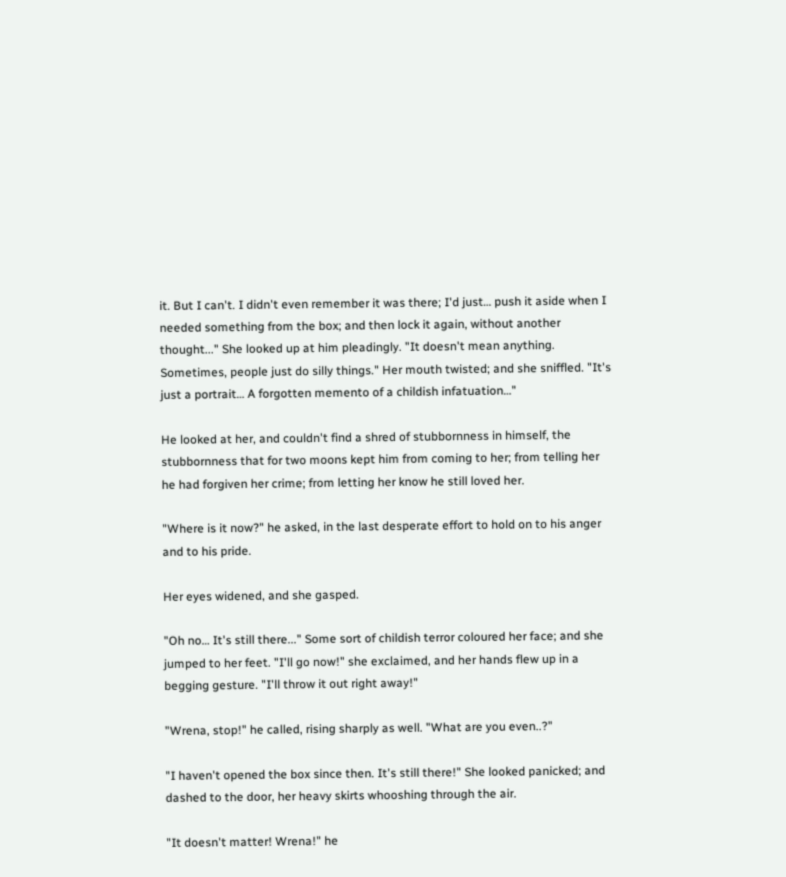it. But I can't. I didn't even remember it was there; I'd just… push it aside when I needed something from the box; and then lock it again, without another thought..." She looked up at him pleadingly. "It doesn't mean anything. Sometimes, people just do silly things." Her mouth twisted; and she sniffled. "It's just a portrait… A forgotten memento of a childish infatuation…"

He looked at her, and couldn't find a shred of stubbornness in himself, the stubbornness that for two moons kept him from coming to her; from telling her he had forgiven her crime; from letting her know he still loved her.

"Where is it now?" he asked, in the last desperate effort to hold on to his anger and to his pride.

Her eyes widened, and she gasped.

"Oh no… It's still there..." Some sort of childish terror coloured her face; and she jumped to her feet. "I'll go now!" she exclaimed, and her hands flew up in a begging gesture. "I'll throw it out right away!"

"Wrena, stop!" he called, rising sharply as well. "What are you even..?"

"I haven't opened the box since then. It's still there!" She looked panicked; and dashed to the door, her heavy skirts whooshing through the air.

"It doesn't matter! Wrena!" he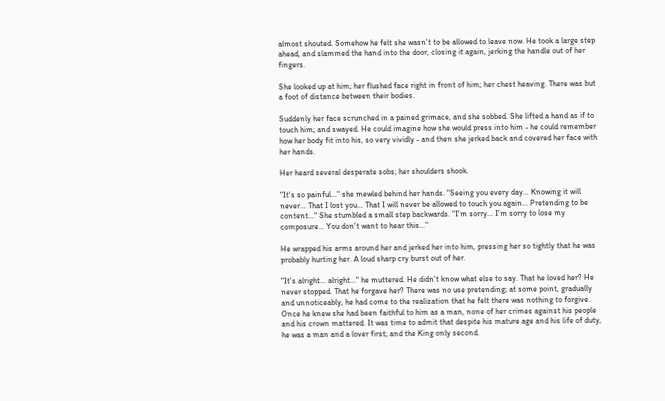almost shouted. Somehow he felt she wasn't to be allowed to leave now. He took a large step ahead, and slammed the hand into the door, closing it again, jerking the handle out of her fingers.

She looked up at him; her flushed face right in front of him; her chest heaving. There was but a foot of distance between their bodies.

Suddenly her face scrunched in a pained grimace, and she sobbed. She lifted a hand as if to touch him; and swayed. He could imagine how she would press into him - he could remember how her body fit into his, so very vividly - and then she jerked back and covered her face with her hands.

Her heard several desperate sobs; her shoulders shook.

"It's so painful..." she mewled behind her hands. "Seeing you every day… Knowing it will never… That I lost you… That I will never be allowed to touch you again… Pretending to be content..." She stumbled a small step backwards. "I'm sorry… I'm sorry to lose my composure… You don't want to hear this..."

He wrapped his arms around her and jerked her into him, pressing her so tightly that he was probably hurting her. A loud sharp cry burst out of her.

"It's alright... alright..." he muttered. He didn't know what else to say. That he loved her? He never stopped. That he forgave her? There was no use pretending; at some point, gradually and unnoticeably, he had come to the realization that he felt there was nothing to forgive. Once he knew she had been faithful to him as a man, none of her crimes against his people and his crown mattered. It was time to admit that despite his mature age and his life of duty, he was a man and a lover first; and the King only second.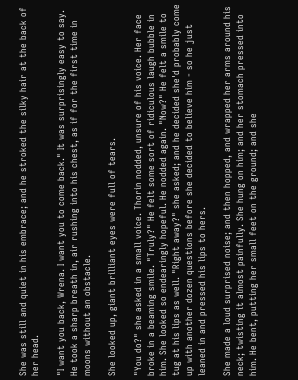She was still and quiet in his embrace; and he stroked the silky hair at the back of her head.

"I want you back, Wrena. I want you to come back." It was surprisingly easy to say. He took a sharp breath in, air rushing into his chest, as if for the first time in moons without an obstacle.

She looked up, giant brilliant eyes were full of tears.

"You do?" she asked in a small voice. Thorin nodded, unsure of his voice. Her face broke in a beaming smile. "Truly?" He felt some sort of ridiculous laugh bubble in him. She looked so endearingly hopeful. He nodded again. "Now?" He felt a smile to tug at his lips as well. "Right away?" she asked; and he decided she'd probably come up with another dozen questions before she decided to believe him - so he just leaned in and pressed his lips to hers.

She made a loud surprised noise; and then hopped, and wrapped her arms around his neck; twisting it almost painfully. She hung on him; and her stomach pressed into him. He bent, putting her small feet on the ground; and she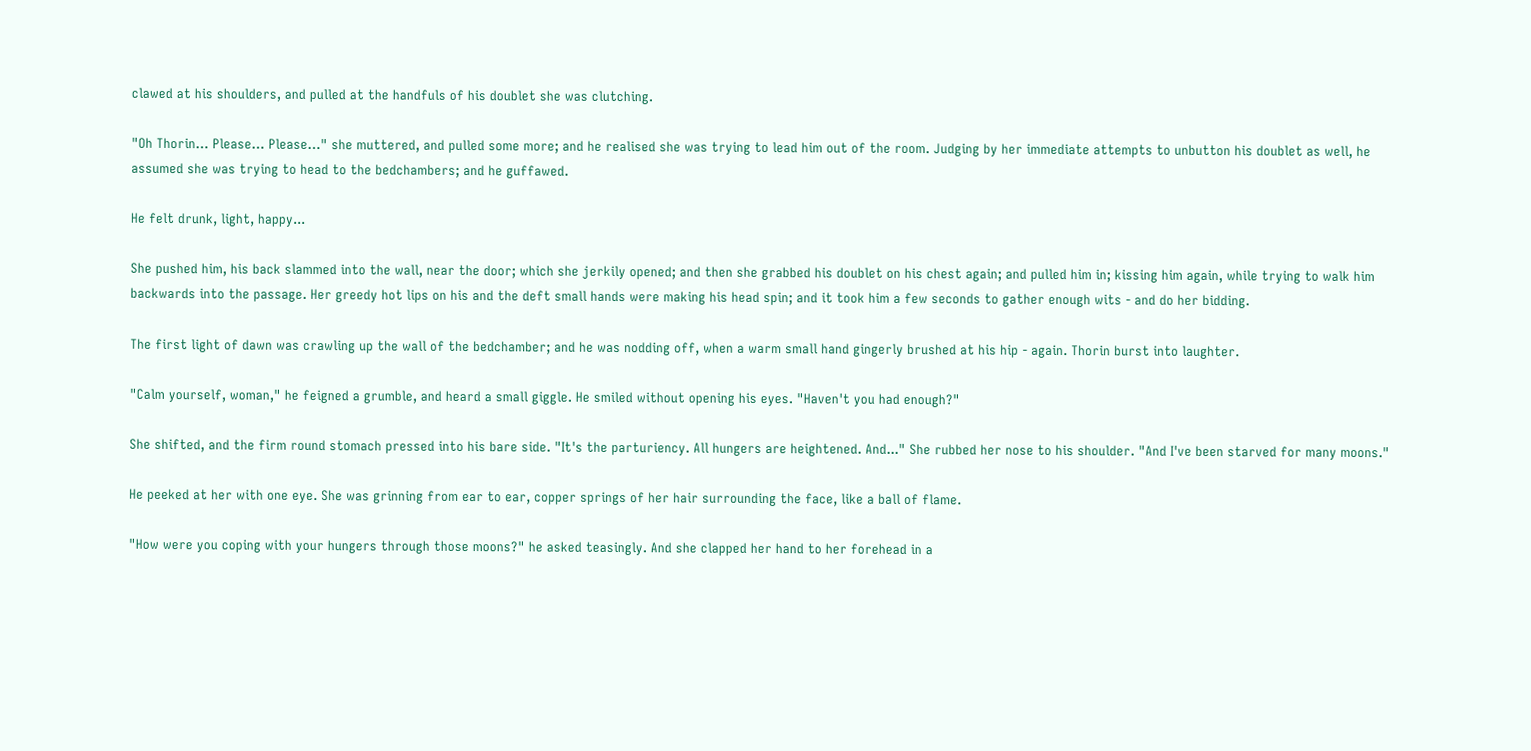clawed at his shoulders, and pulled at the handfuls of his doublet she was clutching.

"Oh Thorin… Please… Please…" she muttered, and pulled some more; and he realised she was trying to lead him out of the room. Judging by her immediate attempts to unbutton his doublet as well, he assumed she was trying to head to the bedchambers; and he guffawed.

He felt drunk, light, happy...

She pushed him, his back slammed into the wall, near the door; which she jerkily opened; and then she grabbed his doublet on his chest again; and pulled him in; kissing him again, while trying to walk him backwards into the passage. Her greedy hot lips on his and the deft small hands were making his head spin; and it took him a few seconds to gather enough wits - and do her bidding.

The first light of dawn was crawling up the wall of the bedchamber; and he was nodding off, when a warm small hand gingerly brushed at his hip - again. Thorin burst into laughter.

"Calm yourself, woman," he feigned a grumble, and heard a small giggle. He smiled without opening his eyes. "Haven't you had enough?"

She shifted, and the firm round stomach pressed into his bare side. "It's the parturiency. All hungers are heightened. And..." She rubbed her nose to his shoulder. "And I've been starved for many moons."

He peeked at her with one eye. She was grinning from ear to ear, copper springs of her hair surrounding the face, like a ball of flame.

"How were you coping with your hungers through those moons?" he asked teasingly. And she clapped her hand to her forehead in a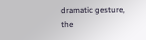dramatic gesture, the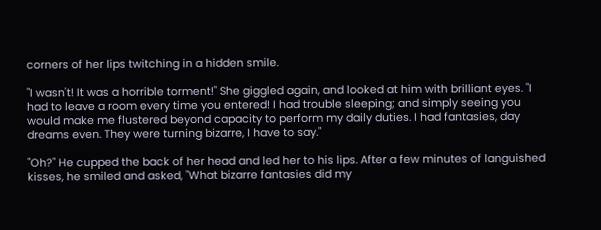corners of her lips twitching in a hidden smile.

"I wasn't! It was a horrible torment!" She giggled again, and looked at him with brilliant eyes. "I had to leave a room every time you entered! I had trouble sleeping; and simply seeing you would make me flustered beyond capacity to perform my daily duties. I had fantasies, day dreams even. They were turning bizarre, I have to say."

"Oh?" He cupped the back of her head and led her to his lips. After a few minutes of languished kisses, he smiled and asked, "What bizarre fantasies did my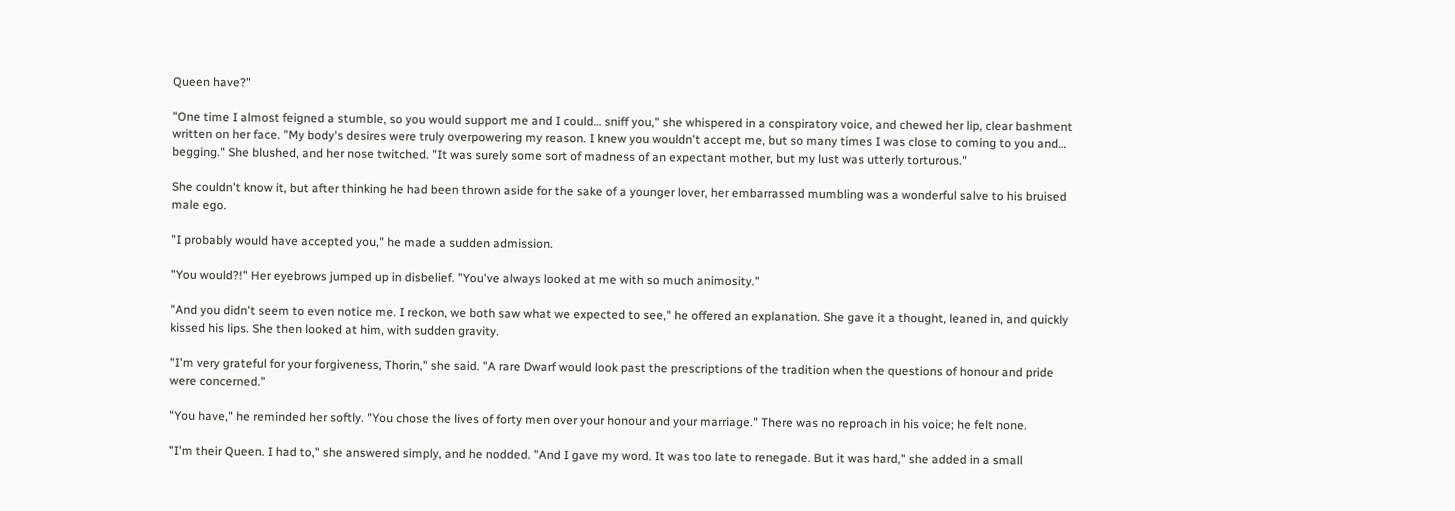Queen have?"

"One time I almost feigned a stumble, so you would support me and I could… sniff you," she whispered in a conspiratory voice, and chewed her lip, clear bashment written on her face. "My body's desires were truly overpowering my reason. I knew you wouldn't accept me, but so many times I was close to coming to you and… begging." She blushed, and her nose twitched. "It was surely some sort of madness of an expectant mother, but my lust was utterly torturous."

She couldn't know it, but after thinking he had been thrown aside for the sake of a younger lover, her embarrassed mumbling was a wonderful salve to his bruised male ego.

"I probably would have accepted you," he made a sudden admission.

"You would?!" Her eyebrows jumped up in disbelief. "You've always looked at me with so much animosity."

"And you didn't seem to even notice me. I reckon, we both saw what we expected to see," he offered an explanation. She gave it a thought, leaned in, and quickly kissed his lips. She then looked at him, with sudden gravity.

"I'm very grateful for your forgiveness, Thorin," she said. "A rare Dwarf would look past the prescriptions of the tradition when the questions of honour and pride were concerned."

"You have," he reminded her softly. "You chose the lives of forty men over your honour and your marriage." There was no reproach in his voice; he felt none.

"I'm their Queen. I had to," she answered simply, and he nodded. "And I gave my word. It was too late to renegade. But it was hard," she added in a small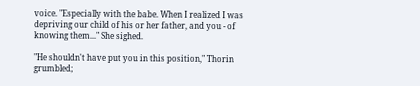voice. "Especially with the babe. When I realized I was depriving our child of his or her father, and you - of knowing them..." She sighed.

"He shouldn't have put you in this position," Thorin grumbled;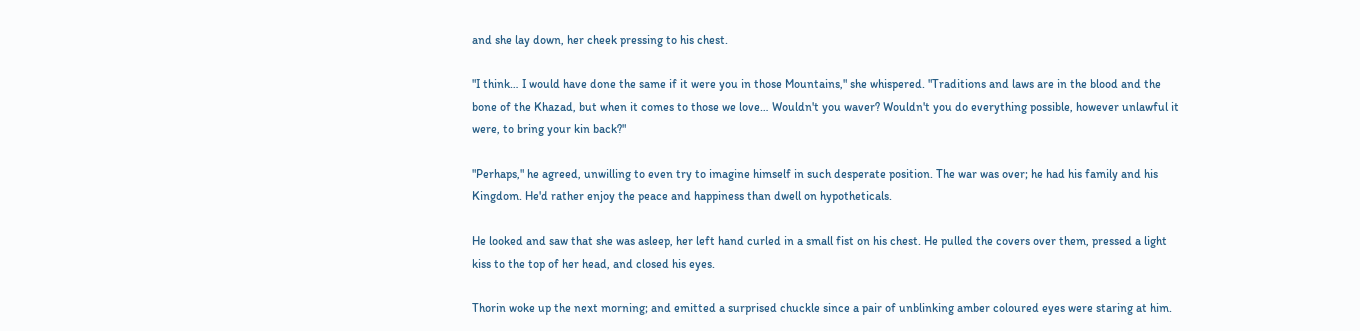and she lay down, her cheek pressing to his chest.

"I think… I would have done the same if it were you in those Mountains," she whispered. "Traditions and laws are in the blood and the bone of the Khazad, but when it comes to those we love… Wouldn't you waver? Wouldn't you do everything possible, however unlawful it were, to bring your kin back?"

"Perhaps," he agreed, unwilling to even try to imagine himself in such desperate position. The war was over; he had his family and his Kingdom. He'd rather enjoy the peace and happiness than dwell on hypotheticals.

He looked and saw that she was asleep, her left hand curled in a small fist on his chest. He pulled the covers over them, pressed a light kiss to the top of her head, and closed his eyes.

Thorin woke up the next morning; and emitted a surprised chuckle since a pair of unblinking amber coloured eyes were staring at him.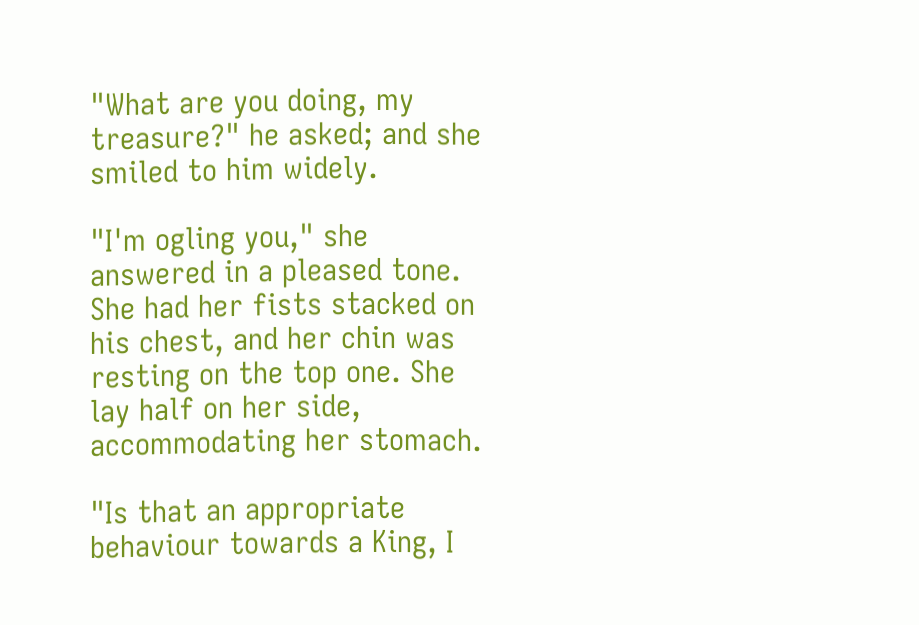"What are you doing, my treasure?" he asked; and she smiled to him widely.

"I'm ogling you," she answered in a pleased tone. She had her fists stacked on his chest, and her chin was resting on the top one. She lay half on her side, accommodating her stomach.

"Is that an appropriate behaviour towards a King, I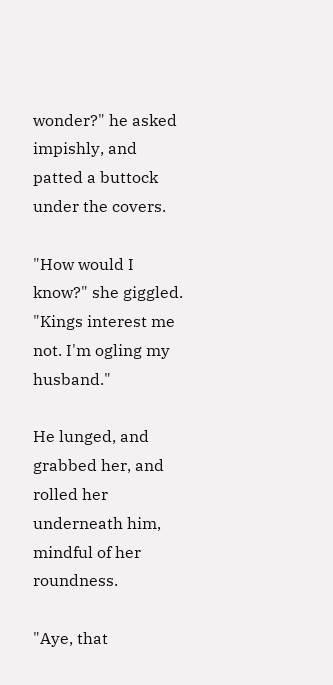wonder?" he asked impishly, and patted a buttock under the covers.

"How would I know?" she giggled. "Kings interest me not. I'm ogling my husband."

He lunged, and grabbed her, and rolled her underneath him, mindful of her roundness.

"Aye, that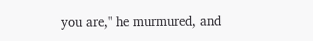you are," he murmured, and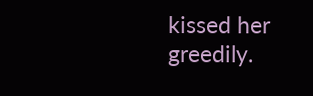kissed her greedily.